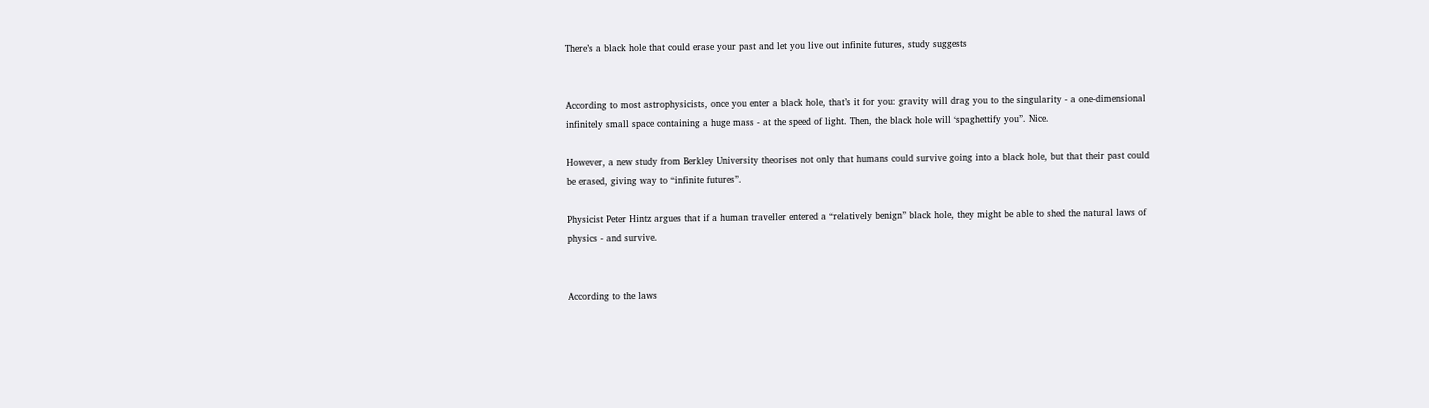There’s a black hole that could erase your past and let you live out infinite futures, study suggests


According to most astrophysicists, once you enter a black hole, that’s it for you: gravity will drag you to the singularity - a one-dimensional infinitely small space containing a huge mass - at the speed of light. Then, the black hole will ‘spaghettify you”. Nice.

However, a new study from Berkley University theorises not only that humans could survive going into a black hole, but that their past could be erased, giving way to “infinite futures”.

Physicist Peter Hintz argues that if a human traveller entered a “relatively benign” black hole, they might be able to shed the natural laws of physics - and survive.


According to the laws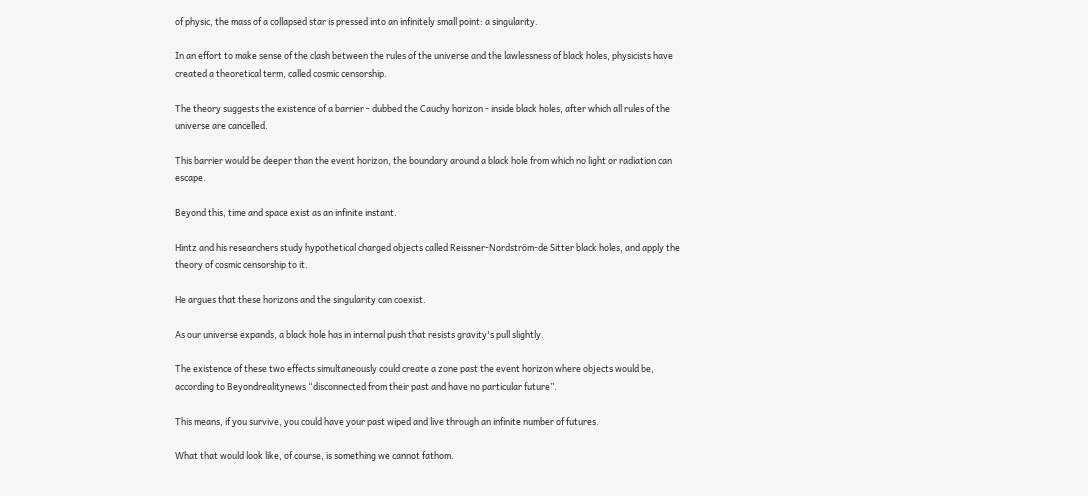of physic, the mass of a collapsed star is pressed into an infinitely small point: a singularity.

In an effort to make sense of the clash between the rules of the universe and the lawlessness of black holes, physicists have created a theoretical term, called cosmic censorship.

The theory suggests the existence of a barrier - dubbed the Cauchy horizon - inside black holes, after which all rules of the universe are cancelled.

This barrier would be deeper than the event horizon, the boundary around a black hole from which no light or radiation can escape.

Beyond this, time and space exist as an infinite instant.

Hintz and his researchers study hypothetical charged objects called Reissner-Nordström-de Sitter black holes, and apply the theory of cosmic censorship to it.

He argues that these horizons and the singularity can coexist.

As our universe expands, a black hole has in internal push that resists gravity's pull slightly.

The existence of these two effects simultaneously could create a zone past the event horizon where objects would be, according to Beyondrealitynews “disconnected from their past and have no particular future”.

This means, if you survive, you could have your past wiped and live through an infinite number of futures.

What that would look like, of course, is something we cannot fathom.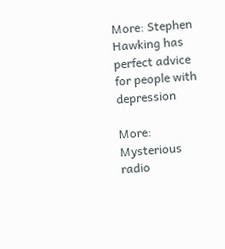More: Stephen Hawking has perfect advice for people with depression

More: Mysterious radio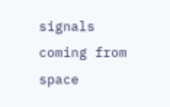signals coming from space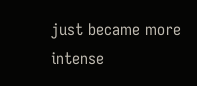just became more intense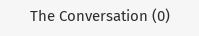The Conversation (0)